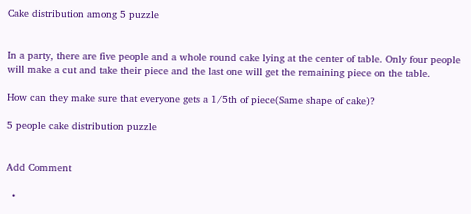Cake distribution among 5 puzzle


In a party, there are five people and a whole round cake lying at the center of table. Only four people will make a cut and take their piece and the last one will get the remaining piece on the table.

How can they make sure that everyone gets a 1/5th of piece(Same shape of cake)?

5 people cake distribution puzzle


Add Comment

  •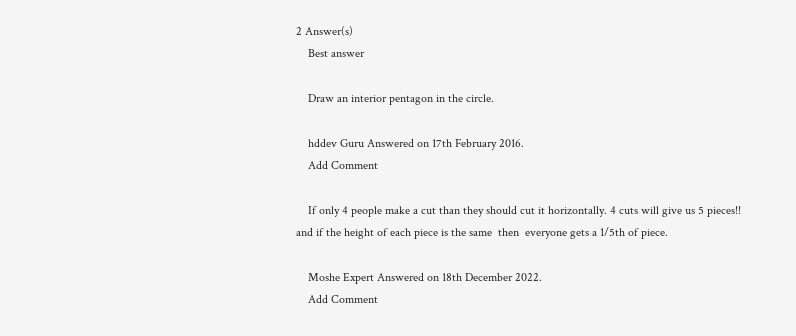2 Answer(s)
    Best answer

    Draw an interior pentagon in the circle.

    hddev Guru Answered on 17th February 2016.
    Add Comment

    If only 4 people make a cut than they should cut it horizontally. 4 cuts will give us 5 pieces!! and if the height of each piece is the same  then  everyone gets a 1/5th of piece.

    Moshe Expert Answered on 18th December 2022.
    Add Comment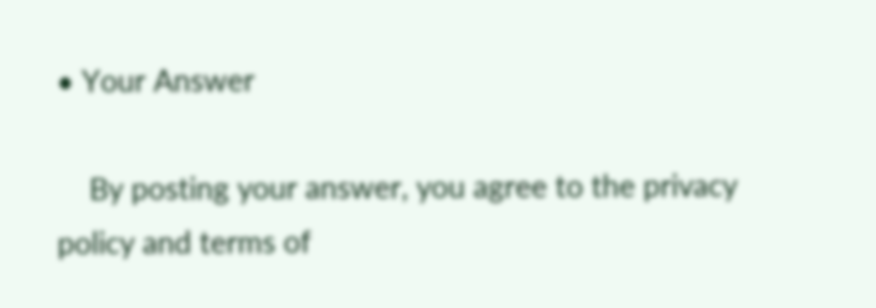• Your Answer

    By posting your answer, you agree to the privacy policy and terms of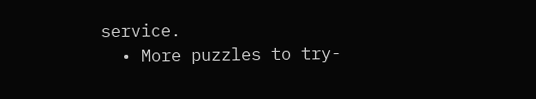service.
  • More puzzles to try-